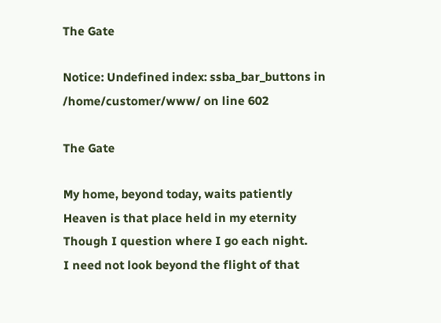The Gate

Notice: Undefined index: ssba_bar_buttons in /home/customer/www/ on line 602

The Gate

My home, beyond today, waits patiently
Heaven is that place held in my eternity
Though I question where I go each night.
I need not look beyond the flight of that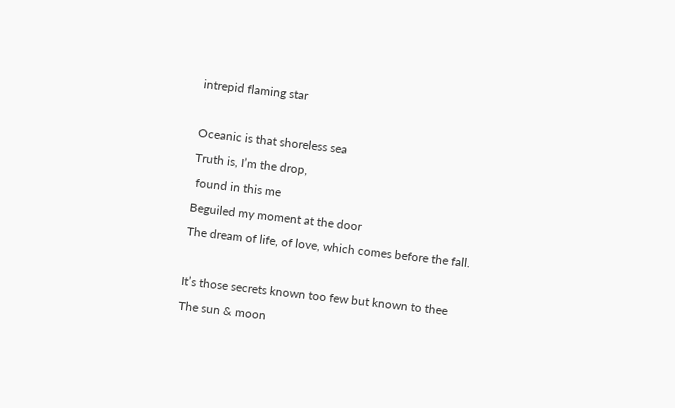intrepid flaming star

Oceanic is that shoreless sea
Truth is, I’m the drop,
 found in this me
Beguiled my moment at the door
The dream of life, of love, which comes before the fall.

It’s those secrets known too few but known to thee
The sun & moon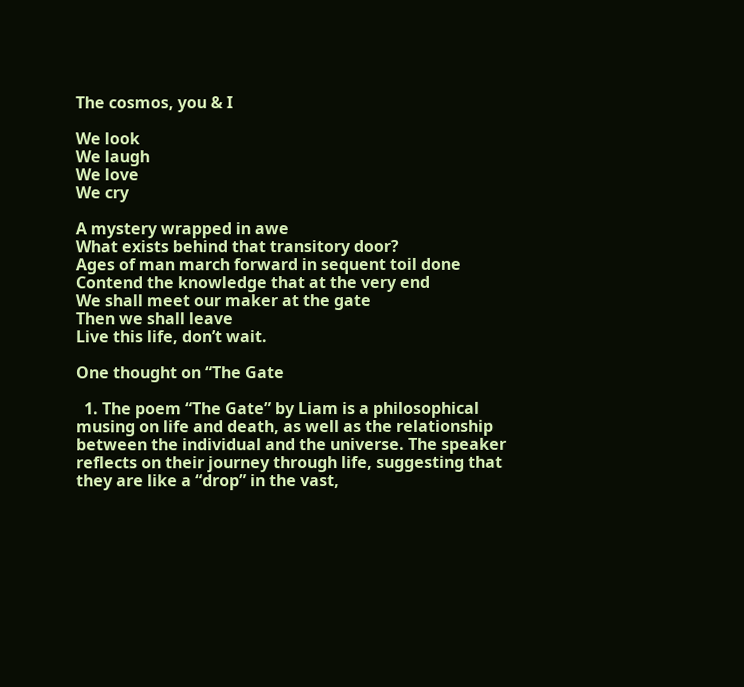The cosmos, you & I

We look
We laugh
We love
We cry

A mystery wrapped in awe
What exists behind that transitory door?
Ages of man march forward in sequent toil done
Contend the knowledge that at the very end
We shall meet our maker at the gate
Then we shall leave
Live this life, don’t wait.

One thought on “The Gate

  1. The poem “The Gate” by Liam is a philosophical musing on life and death, as well as the relationship between the individual and the universe. The speaker reflects on their journey through life, suggesting that they are like a “drop” in the vast,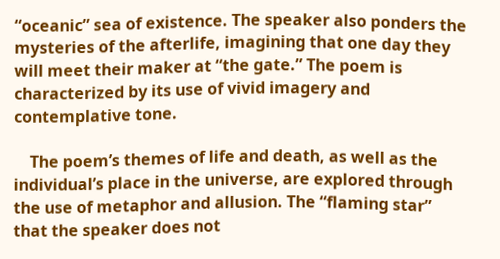“oceanic” sea of existence. The speaker also ponders the mysteries of the afterlife, imagining that one day they will meet their maker at “the gate.” The poem is characterized by its use of vivid imagery and contemplative tone.

    The poem’s themes of life and death, as well as the individual’s place in the universe, are explored through the use of metaphor and allusion. The “flaming star” that the speaker does not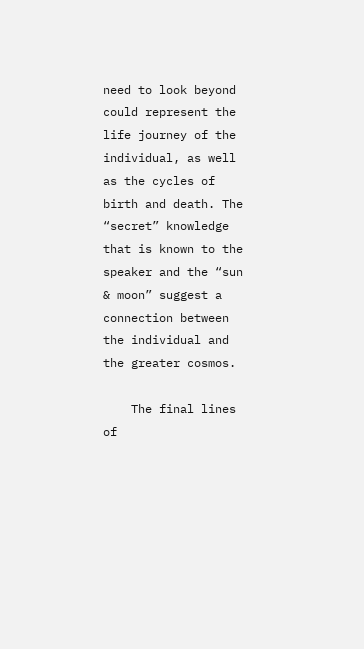need to look beyond could represent the life journey of the individual, as well as the cycles of birth and death. The “secret” knowledge that is known to the speaker and the “sun & moon” suggest a connection between the individual and the greater cosmos.

    The final lines of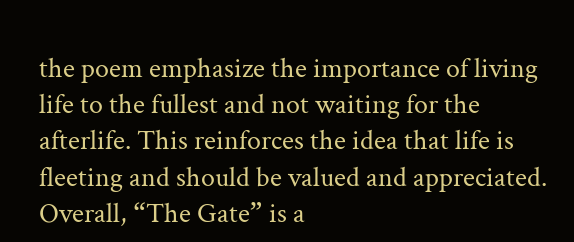the poem emphasize the importance of living life to the fullest and not waiting for the afterlife. This reinforces the idea that life is fleeting and should be valued and appreciated. Overall, “The Gate” is a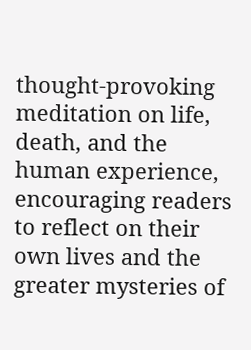thought-provoking meditation on life, death, and the human experience, encouraging readers to reflect on their own lives and the greater mysteries of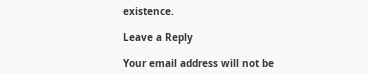existence.

Leave a Reply

Your email address will not be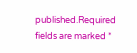published.Required fields are marked *